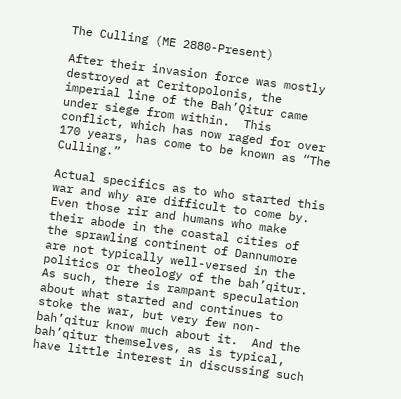The Culling (ME 2880-Present)

After their invasion force was mostly destroyed at Ceritopolonis, the imperial line of the Bah’Qitur came under siege from within.  This conflict, which has now raged for over 170 years, has come to be known as “The Culling.”

Actual specifics as to who started this war and why are difficult to come by.  Even those rir and humans who make their abode in the coastal cities of the sprawling continent of Dannumore are not typically well-versed in the politics or theology of the bah’qitur.  As such, there is rampant speculation about what started and continues to stoke the war, but very few non-bah’qitur know much about it.  And the bah’qitur themselves, as is typical, have little interest in discussing such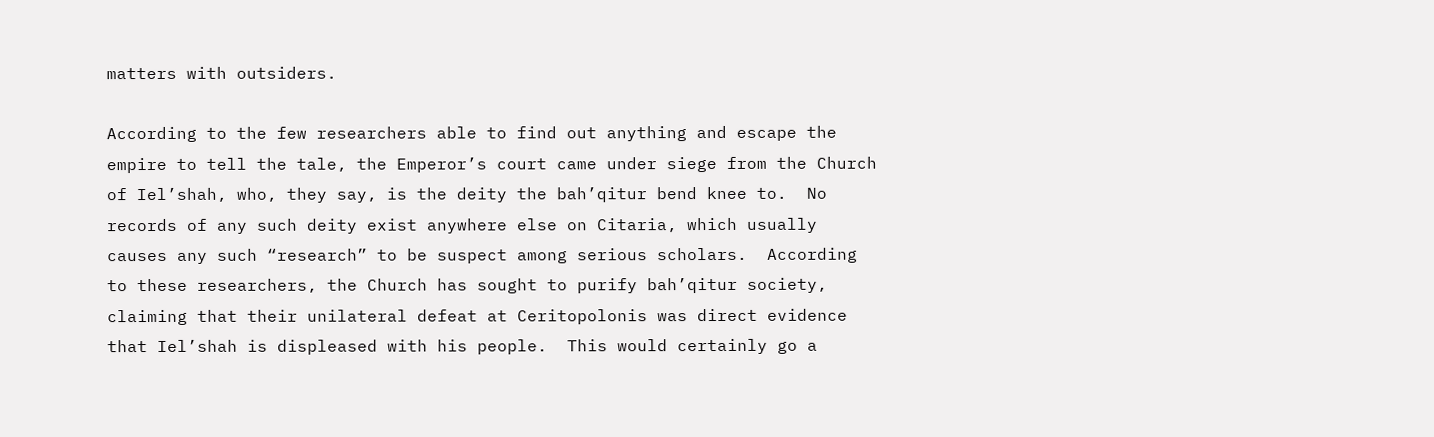matters with outsiders.

According to the few researchers able to find out anything and escape the empire to tell the tale, the Emperor’s court came under siege from the Church of Iel’shah, who, they say, is the deity the bah’qitur bend knee to.  No records of any such deity exist anywhere else on Citaria, which usually causes any such “research” to be suspect among serious scholars.  According to these researchers, the Church has sought to purify bah’qitur society, claiming that their unilateral defeat at Ceritopolonis was direct evidence that Iel’shah is displeased with his people.  This would certainly go a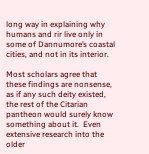long way in explaining why humans and rir live only in some of Dannumore’s coastal cities, and not in its interior.

Most scholars agree that these findings are nonsense, as if any such deity existed, the rest of the Citarian pantheon would surely know something about it.  Even extensive research into the older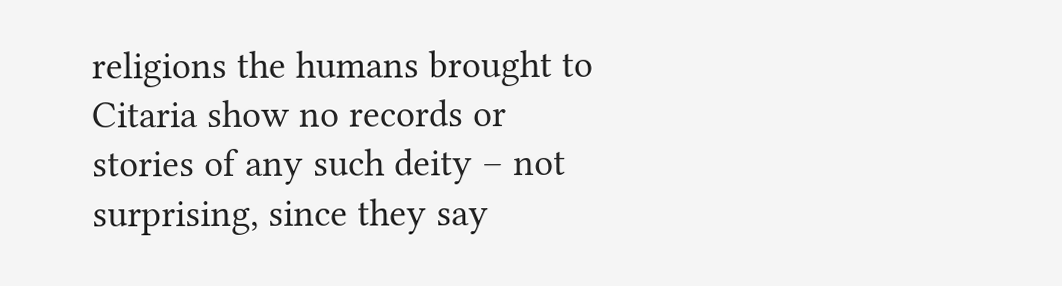religions the humans brought to Citaria show no records or stories of any such deity – not surprising, since they say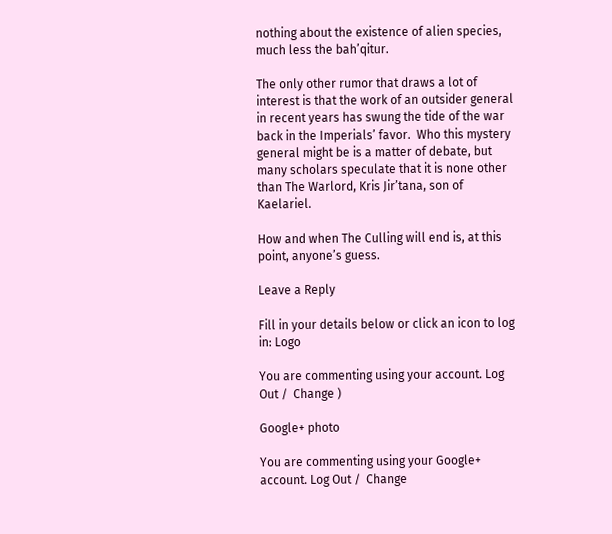nothing about the existence of alien species, much less the bah’qitur.

The only other rumor that draws a lot of interest is that the work of an outsider general in recent years has swung the tide of the war back in the Imperials’ favor.  Who this mystery general might be is a matter of debate, but many scholars speculate that it is none other than The Warlord, Kris Jir’tana, son of Kaelariel.

How and when The Culling will end is, at this point, anyone’s guess.

Leave a Reply

Fill in your details below or click an icon to log in: Logo

You are commenting using your account. Log Out /  Change )

Google+ photo

You are commenting using your Google+ account. Log Out /  Change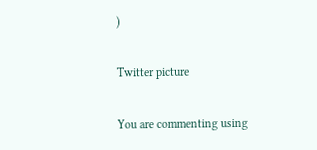)

Twitter picture

You are commenting using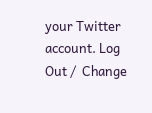your Twitter account. Log Out /  Change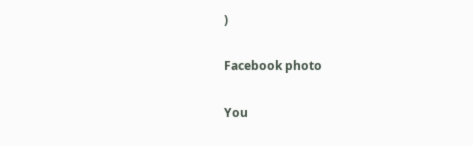)

Facebook photo

You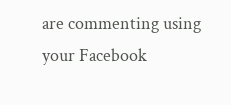are commenting using your Facebook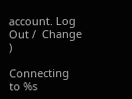account. Log Out /  Change )

Connecting to %s